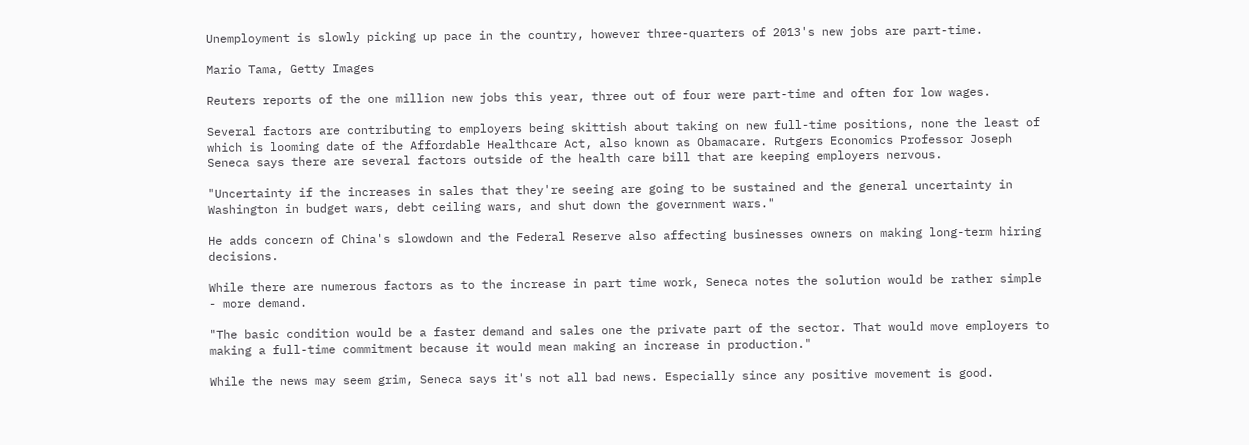Unemployment is slowly picking up pace in the country, however three-quarters of 2013's new jobs are part-time.

Mario Tama, Getty Images

Reuters reports of the one million new jobs this year, three out of four were part-time and often for low wages.

Several factors are contributing to employers being skittish about taking on new full-time positions, none the least of which is looming date of the Affordable Healthcare Act, also known as Obamacare. Rutgers Economics Professor Joseph Seneca says there are several factors outside of the health care bill that are keeping employers nervous.

"Uncertainty if the increases in sales that they're seeing are going to be sustained and the general uncertainty in Washington in budget wars, debt ceiling wars, and shut down the government wars."

He adds concern of China's slowdown and the Federal Reserve also affecting businesses owners on making long-term hiring decisions.

While there are numerous factors as to the increase in part time work, Seneca notes the solution would be rather simple - more demand.

"The basic condition would be a faster demand and sales one the private part of the sector. That would move employers to making a full-time commitment because it would mean making an increase in production."

While the news may seem grim, Seneca says it's not all bad news. Especially since any positive movement is good.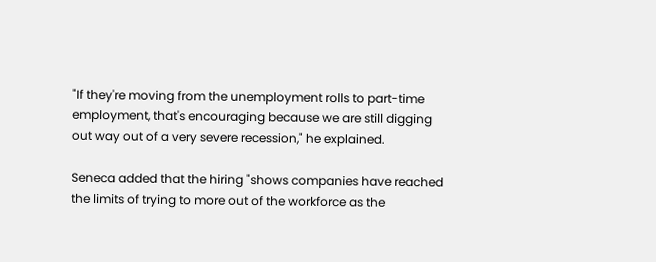"If they're moving from the unemployment rolls to part-time employment, that's encouraging because we are still digging out way out of a very severe recession," he explained.

Seneca added that the hiring "shows companies have reached the limits of trying to more out of the workforce as the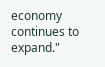economy continues to expand."